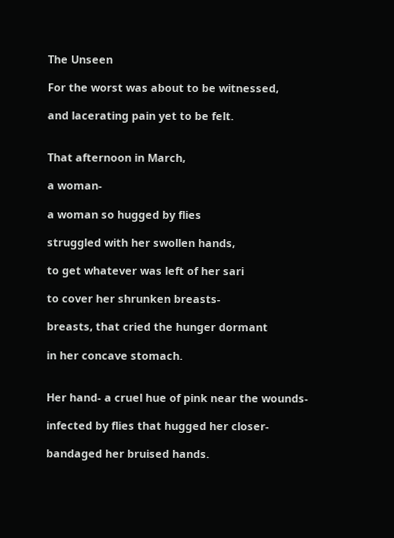The Unseen

For the worst was about to be witnessed,

and lacerating pain yet to be felt.


That afternoon in March,

a woman-

a woman so hugged by flies

struggled with her swollen hands,

to get whatever was left of her sari

to cover her shrunken breasts-

breasts, that cried the hunger dormant

in her concave stomach.


Her hand- a cruel hue of pink near the wounds-

infected by flies that hugged her closer-

bandaged her bruised hands.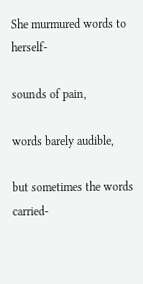She murmured words to herself-

sounds of pain,

words barely audible,

but sometimes the words carried-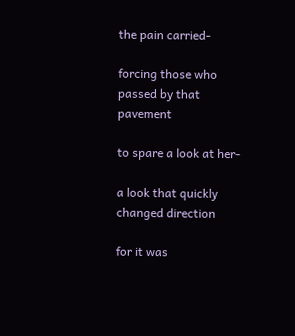the pain carried-

forcing those who passed by that pavement

to spare a look at her-

a look that quickly changed direction

for it was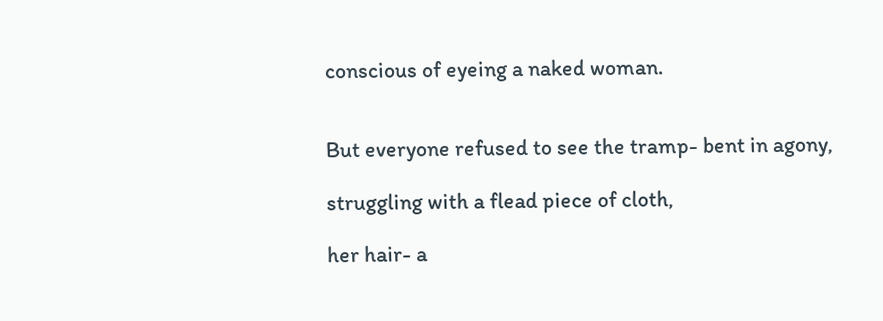conscious of eyeing a naked woman.


But everyone refused to see the tramp- bent in agony,

struggling with a flead piece of cloth,

her hair- a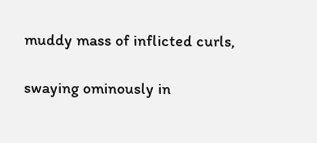muddy mass of inflicted curls,

swaying ominously in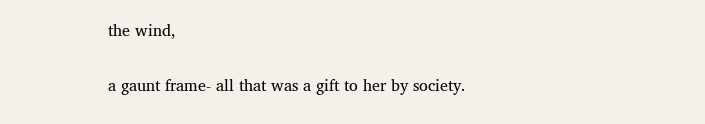the wind,

a gaunt frame- all that was a gift to her by society.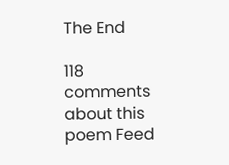The End

118 comments about this poem Feed